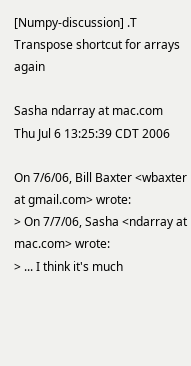[Numpy-discussion] .T Transpose shortcut for arrays again

Sasha ndarray at mac.com
Thu Jul 6 13:25:39 CDT 2006

On 7/6/06, Bill Baxter <wbaxter at gmail.com> wrote:
> On 7/7/06, Sasha <ndarray at mac.com> wrote:
> ... I think it's much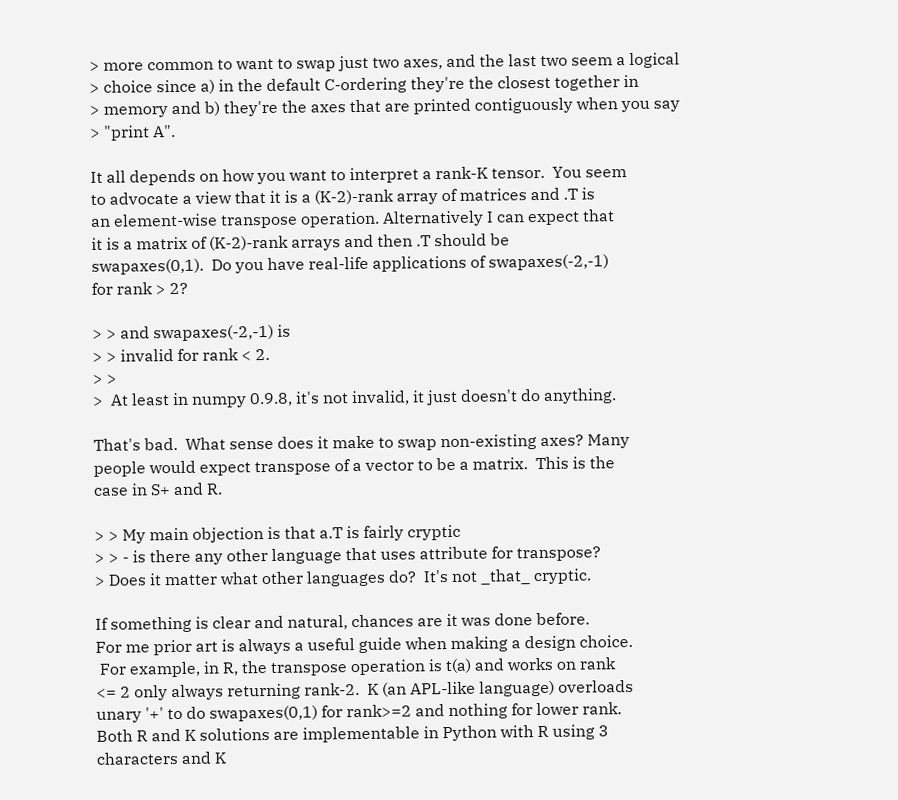> more common to want to swap just two axes, and the last two seem a logical
> choice since a) in the default C-ordering they're the closest together in
> memory and b) they're the axes that are printed contiguously when you say
> "print A".

It all depends on how you want to interpret a rank-K tensor.  You seem
to advocate a view that it is a (K-2)-rank array of matrices and .T is
an element-wise transpose operation. Alternatively I can expect that
it is a matrix of (K-2)-rank arrays and then .T should be
swapaxes(0,1).  Do you have real-life applications of swapaxes(-2,-1)
for rank > 2?

> > and swapaxes(-2,-1) is
> > invalid for rank < 2.
> >
>  At least in numpy 0.9.8, it's not invalid, it just doesn't do anything.

That's bad.  What sense does it make to swap non-existing axes? Many
people would expect transpose of a vector to be a matrix.  This is the
case in S+ and R.

> > My main objection is that a.T is fairly cryptic
> > - is there any other language that uses attribute for transpose?
> Does it matter what other languages do?  It's not _that_ cryptic.

If something is clear and natural, chances are it was done before.
For me prior art is always a useful guide when making a design choice.
 For example, in R, the transpose operation is t(a) and works on rank
<= 2 only always returning rank-2.  K (an APL-like language) overloads
unary '+' to do swapaxes(0,1) for rank>=2 and nothing for lower rank.
Both R and K solutions are implementable in Python with R using 3
characters and K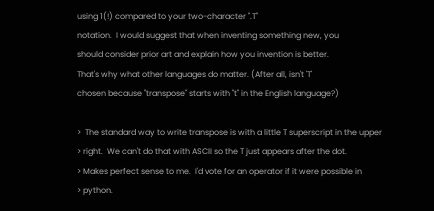using 1(!) compared to your two-character ".T"
notation.  I would suggest that when inventing something new, you
should consider prior art and explain how you invention is better.
That's why what other languages do matter. (After all, isn't 'T'
chosen because "transpose" starts with "t" in the English language?)

>  The standard way to write transpose is with a little T superscript in the upper
> right.  We can't do that with ASCII so the T just appears after the dot.
> Makes perfect sense to me.  I'd vote for an operator if it were possible in
> python.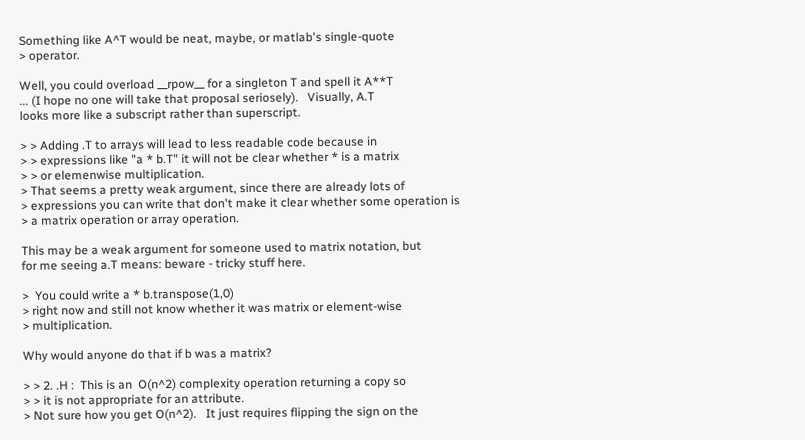Something like A^T would be neat, maybe, or matlab's single-quote
> operator.

Well, you could overload __rpow__ for a singleton T and spell it A**T
... (I hope no one will take that proposal seriosely).   Visually, A.T
looks more like a subscript rather than superscript.

> > Adding .T to arrays will lead to less readable code because in
> > expressions like "a * b.T" it will not be clear whether * is a matrix
> > or elemenwise multiplication.
> That seems a pretty weak argument, since there are already lots of
> expressions you can write that don't make it clear whether some operation is
> a matrix operation or array operation.

This may be a weak argument for someone used to matrix notation, but
for me seeing a.T means: beware - tricky stuff here.

>  You could write a * b.transpose(1,0)
> right now and still not know whether it was matrix or element-wise
> multiplication.

Why would anyone do that if b was a matrix?

> > 2. .H :  This is an  O(n^2) complexity operation returning a copy so
> > it is not appropriate for an attribute.
> Not sure how you get O(n^2).   It just requires flipping the sign on the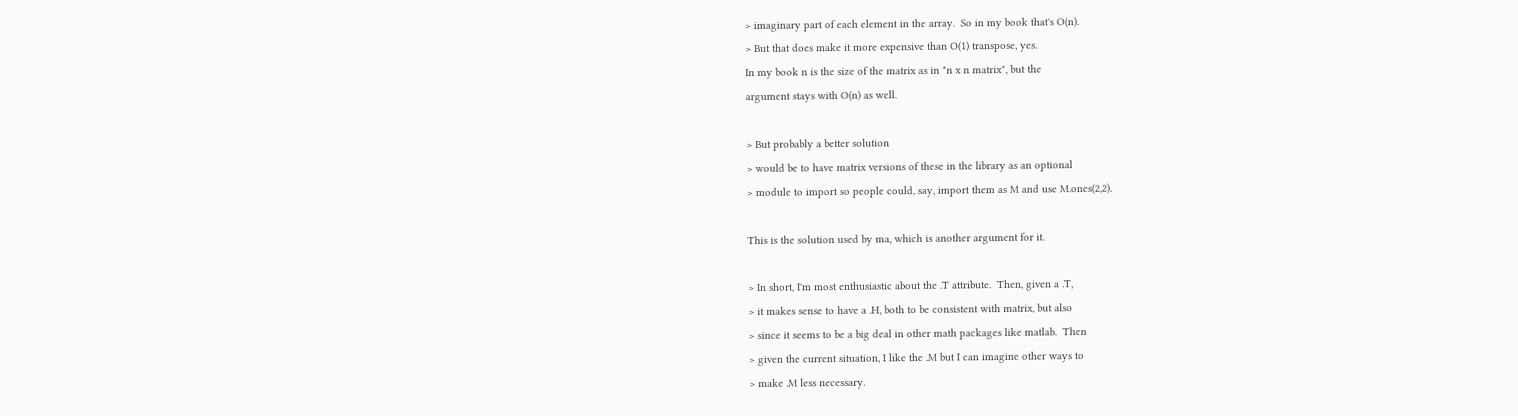> imaginary part of each element in the array.  So in my book that's O(n).
> But that does make it more expensive than O(1) transpose, yes.
In my book n is the size of the matrix as in "n x n matrix", but the
argument stays with O(n) as well.

> But probably a better solution
> would be to have matrix versions of these in the library as an optional
> module to import so people could, say, import them as M and use M.ones(2,2).

This is the solution used by ma, which is another argument for it.

> In short, I'm most enthusiastic about the .T attribute.  Then, given a .T,
> it makes sense to have a .H, both to be consistent with matrix, but also
> since it seems to be a big deal in other math packages like matlab.  Then
> given the current situation, I like the .M but I can imagine other ways to
> make .M less necessary.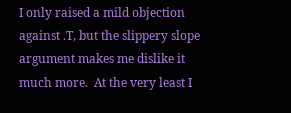I only raised a mild objection against .T, but the slippery slope
argument makes me dislike it much more.  At the very least I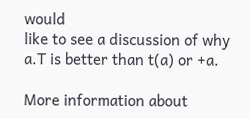would
like to see a discussion of why a.T is better than t(a) or +a.

More information about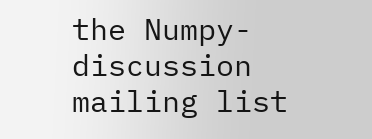the Numpy-discussion mailing list